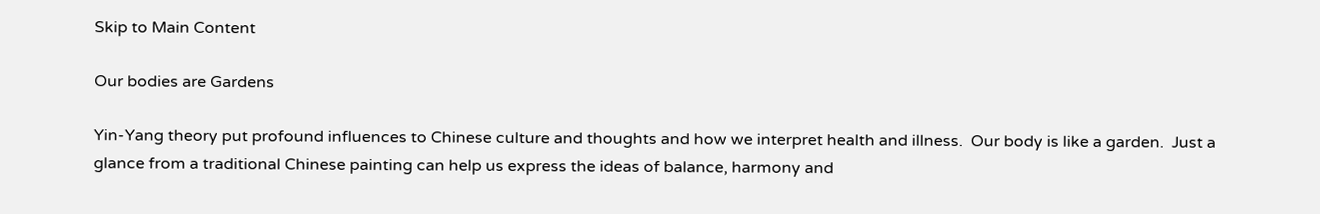Skip to Main Content

Our bodies are Gardens

Yin-Yang theory put profound influences to Chinese culture and thoughts and how we interpret health and illness.  Our body is like a garden.  Just a glance from a traditional Chinese painting can help us express the ideas of balance, harmony and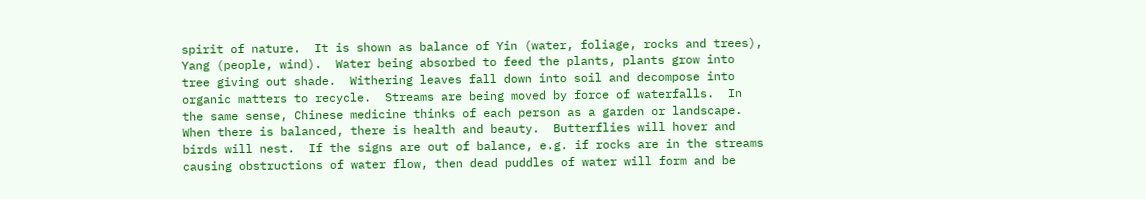spirit of nature.  It is shown as balance of Yin (water, foliage, rocks and trees), Yang (people, wind).  Water being absorbed to feed the plants, plants grow into tree giving out shade.  Withering leaves fall down into soil and decompose into organic matters to recycle.  Streams are being moved by force of waterfalls.  In the same sense, Chinese medicine thinks of each person as a garden or landscape.  When there is balanced, there is health and beauty.  Butterflies will hover and birds will nest.  If the signs are out of balance, e.g. if rocks are in the streams causing obstructions of water flow, then dead puddles of water will form and be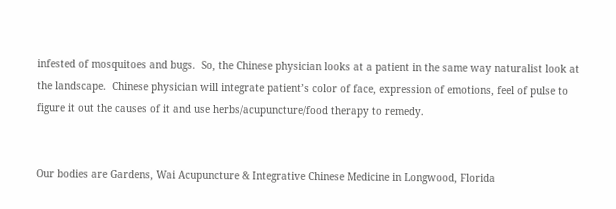infested of mosquitoes and bugs.  So, the Chinese physician looks at a patient in the same way naturalist look at the landscape.  Chinese physician will integrate patient’s color of face, expression of emotions, feel of pulse to figure it out the causes of it and use herbs/acupuncture/food therapy to remedy.


Our bodies are Gardens, Wai Acupuncture & Integrative Chinese Medicine in Longwood, Florida